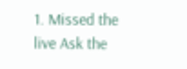1. Missed the live Ask the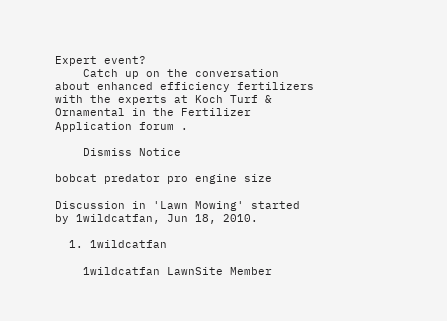Expert event?
    Catch up on the conversation about enhanced efficiency fertilizers with the experts at Koch Turf & Ornamental in the Fertilizer Application forum .

    Dismiss Notice

bobcat predator pro engine size

Discussion in 'Lawn Mowing' started by 1wildcatfan, Jun 18, 2010.

  1. 1wildcatfan

    1wildcatfan LawnSite Member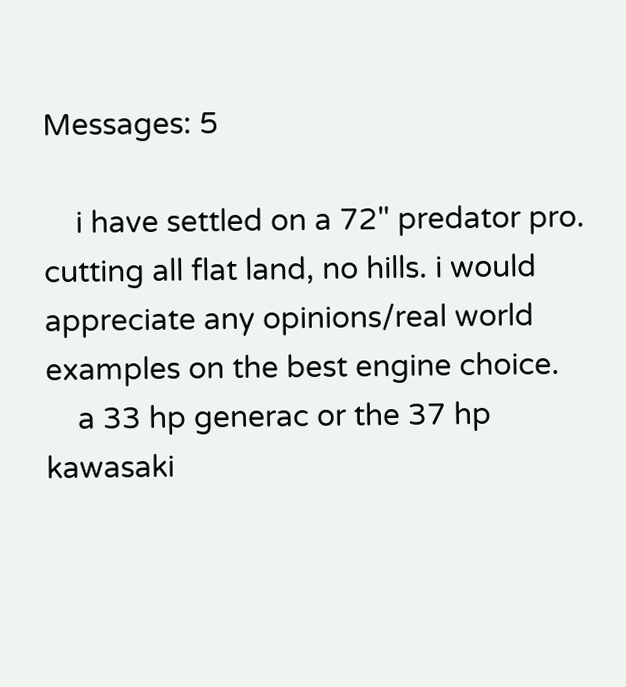Messages: 5

    i have settled on a 72" predator pro. cutting all flat land, no hills. i would appreciate any opinions/real world examples on the best engine choice.
    a 33 hp generac or the 37 hp kawasaki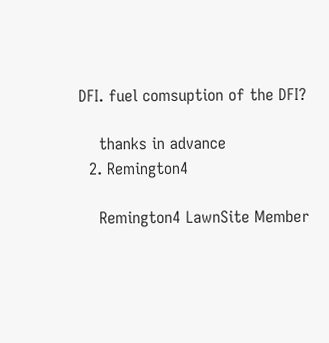DFI. fuel comsuption of the DFI?

    thanks in advance
  2. Remington4

    Remington4 LawnSite Member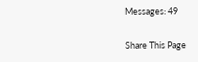Messages: 49

Share This Page